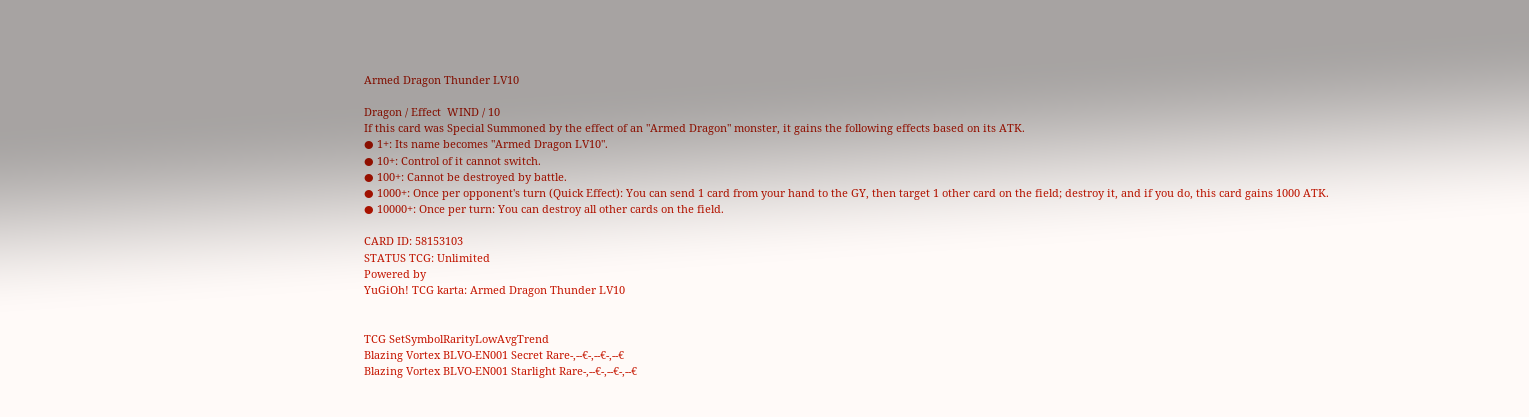Armed Dragon Thunder LV10

Dragon / Effect  WIND / 10
If this card was Special Summoned by the effect of an "Armed Dragon" monster, it gains the following effects based on its ATK.
● 1+: Its name becomes "Armed Dragon LV10".
● 10+: Control of it cannot switch.
● 100+: Cannot be destroyed by battle.
● 1000+: Once per opponent's turn (Quick Effect): You can send 1 card from your hand to the GY, then target 1 other card on the field; destroy it, and if you do, this card gains 1000 ATK.
● 10000+: Once per turn: You can destroy all other cards on the field.

CARD ID: 58153103
STATUS TCG: Unlimited
Powered by
YuGiOh! TCG karta: Armed Dragon Thunder LV10


TCG SetSymbolRarityLowAvgTrend
Blazing Vortex BLVO-EN001 Secret Rare-,--€-,--€-,--€
Blazing Vortex BLVO-EN001 Starlight Rare-,--€-,--€-,--€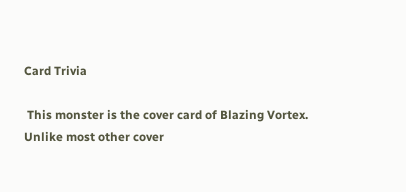Card Trivia

 This monster is the cover card of Blazing Vortex.
Unlike most other cover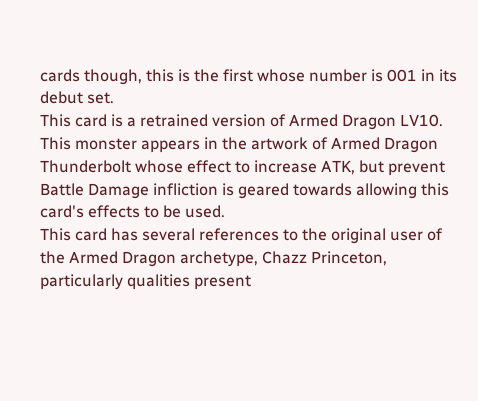cards though, this is the first whose number is 001 in its debut set.
This card is a retrained version of Armed Dragon LV10.
This monster appears in the artwork of Armed Dragon Thunderbolt whose effect to increase ATK, but prevent Battle Damage infliction is geared towards allowing this card's effects to be used.
This card has several references to the original user of the Armed Dragon archetype, Chazz Princeton, particularly qualities present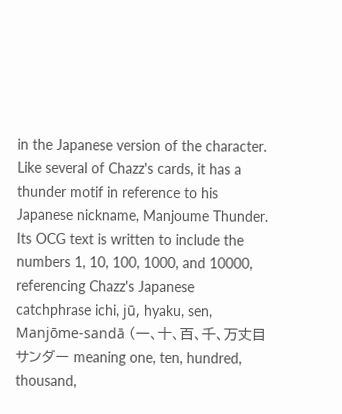in the Japanese version of the character.
Like several of Chazz's cards, it has a thunder motif in reference to his Japanese nickname, Manjoume Thunder.
Its OCG text is written to include the numbers 1, 10, 100, 1000, and 10000, referencing Chazz's Japanese catchphrase ichi, jū, hyaku, sen, Manjōme-sandā (一、十、百、千、万丈目サンダー meaning one, ten, hundred, thousand,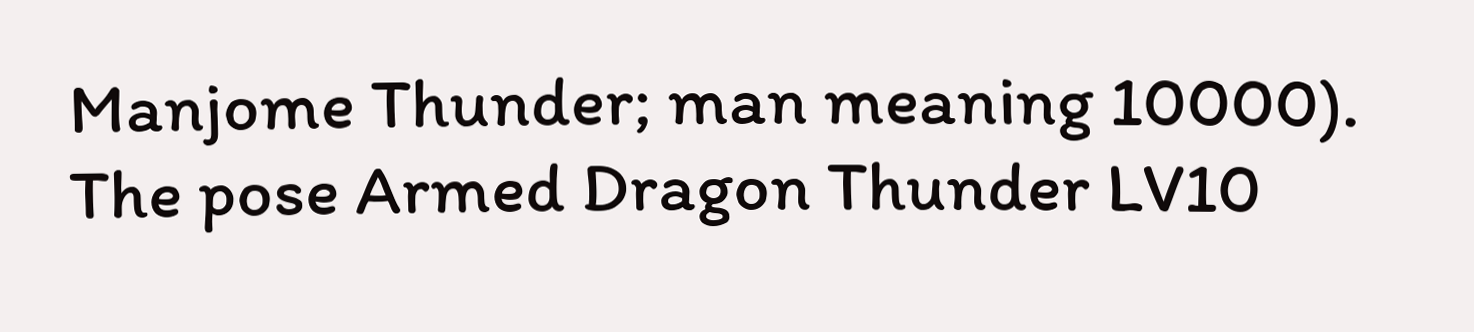Manjome Thunder; man meaning 10000).
The pose Armed Dragon Thunder LV10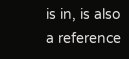is in, is also a reference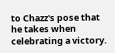to Chazz's pose that he takes when celebrating a victory.